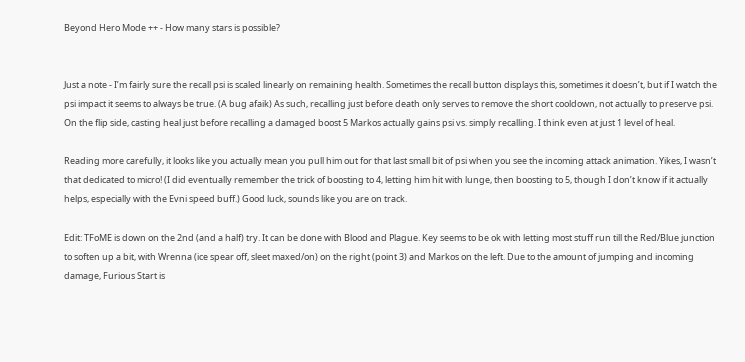Beyond Hero Mode ++ - How many stars is possible?


Just a note - I’m fairly sure the recall psi is scaled linearly on remaining health. Sometimes the recall button displays this, sometimes it doesn’t, but if I watch the psi impact it seems to always be true. (A bug afaik) As such, recalling just before death only serves to remove the short cooldown, not actually to preserve psi.
On the flip side, casting heal just before recalling a damaged boost 5 Markos actually gains psi vs. simply recalling. I think even at just 1 level of heal.

Reading more carefully, it looks like you actually mean you pull him out for that last small bit of psi when you see the incoming attack animation. Yikes, I wasn’t that dedicated to micro! (I did eventually remember the trick of boosting to 4, letting him hit with lunge, then boosting to 5, though I don’t know if it actually helps, especially with the Evni speed buff.) Good luck, sounds like you are on track.

Edit: TFoME is down on the 2nd (and a half) try. It can be done with Blood and Plague. Key seems to be ok with letting most stuff run till the Red/Blue junction to soften up a bit, with Wrenna (ice spear off, sleet maxed/on) on the right (point 3) and Markos on the left. Due to the amount of jumping and incoming damage, Furious Start is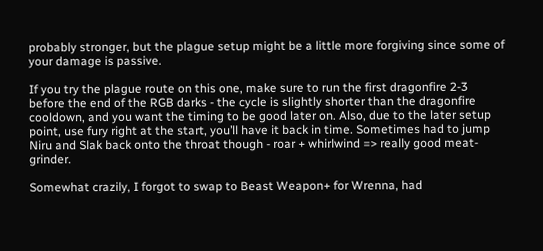probably stronger, but the plague setup might be a little more forgiving since some of your damage is passive.

If you try the plague route on this one, make sure to run the first dragonfire 2-3 before the end of the RGB darks - the cycle is slightly shorter than the dragonfire cooldown, and you want the timing to be good later on. Also, due to the later setup point, use fury right at the start, you’ll have it back in time. Sometimes had to jump Niru and Slak back onto the throat though - roar + whirlwind => really good meat-grinder.

Somewhat crazily, I forgot to swap to Beast Weapon+ for Wrenna, had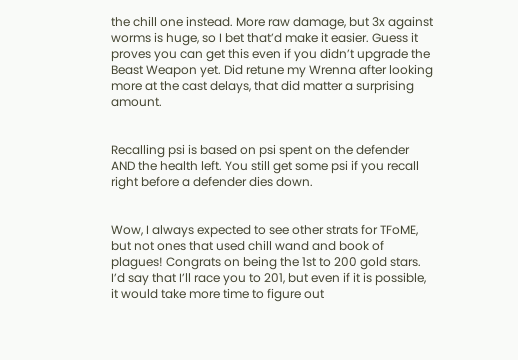the chill one instead. More raw damage, but 3x against worms is huge, so I bet that’d make it easier. Guess it proves you can get this even if you didn’t upgrade the Beast Weapon yet. Did retune my Wrenna after looking more at the cast delays, that did matter a surprising amount.


Recalling psi is based on psi spent on the defender AND the health left. You still get some psi if you recall right before a defender dies down.


Wow, I always expected to see other strats for TFoME, but not ones that used chill wand and book of plagues! Congrats on being the 1st to 200 gold stars. I’d say that I’ll race you to 201, but even if it is possible, it would take more time to figure out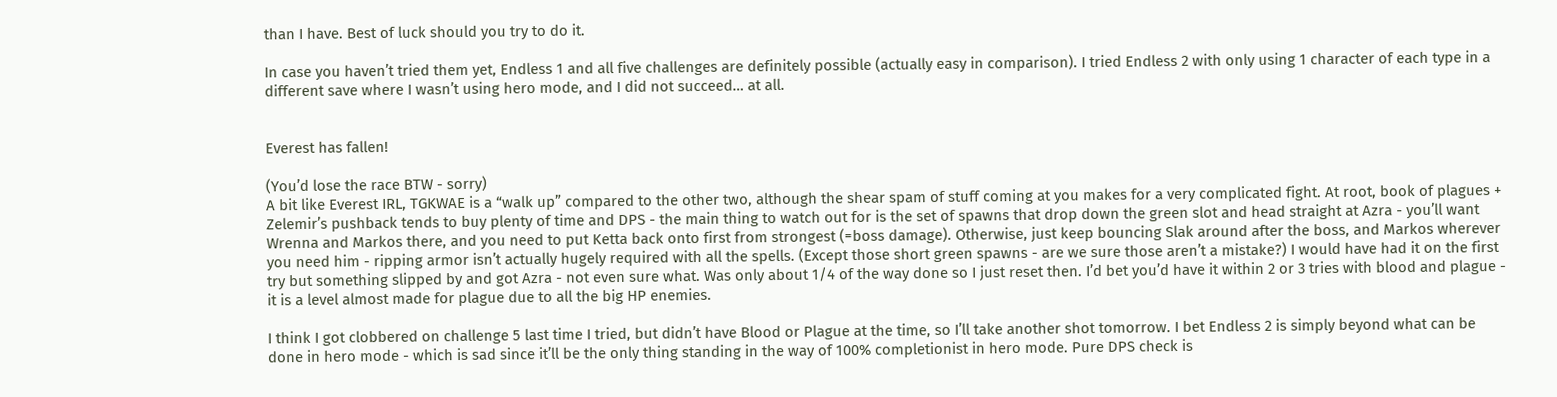than I have. Best of luck should you try to do it.

In case you haven’t tried them yet, Endless 1 and all five challenges are definitely possible (actually easy in comparison). I tried Endless 2 with only using 1 character of each type in a different save where I wasn’t using hero mode, and I did not succeed… at all.


Everest has fallen!

(You’d lose the race BTW - sorry)
A bit like Everest IRL, TGKWAE is a “walk up” compared to the other two, although the shear spam of stuff coming at you makes for a very complicated fight. At root, book of plagues + Zelemir’s pushback tends to buy plenty of time and DPS - the main thing to watch out for is the set of spawns that drop down the green slot and head straight at Azra - you’ll want Wrenna and Markos there, and you need to put Ketta back onto first from strongest (=boss damage). Otherwise, just keep bouncing Slak around after the boss, and Markos wherever you need him - ripping armor isn’t actually hugely required with all the spells. (Except those short green spawns - are we sure those aren’t a mistake?) I would have had it on the first try but something slipped by and got Azra - not even sure what. Was only about 1/4 of the way done so I just reset then. I’d bet you’d have it within 2 or 3 tries with blood and plague - it is a level almost made for plague due to all the big HP enemies.

I think I got clobbered on challenge 5 last time I tried, but didn’t have Blood or Plague at the time, so I’ll take another shot tomorrow. I bet Endless 2 is simply beyond what can be done in hero mode - which is sad since it’ll be the only thing standing in the way of 100% completionist in hero mode. Pure DPS check is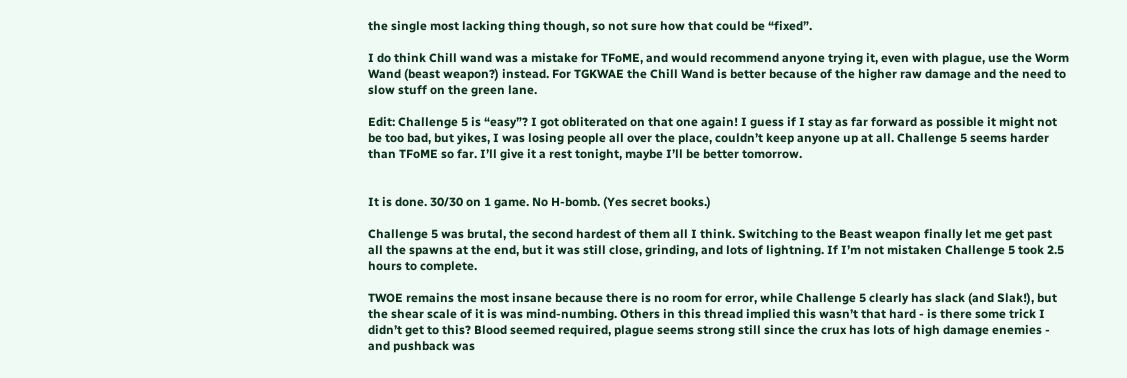the single most lacking thing though, so not sure how that could be “fixed”.

I do think Chill wand was a mistake for TFoME, and would recommend anyone trying it, even with plague, use the Worm Wand (beast weapon?) instead. For TGKWAE the Chill Wand is better because of the higher raw damage and the need to slow stuff on the green lane.

Edit: Challenge 5 is “easy”? I got obliterated on that one again! I guess if I stay as far forward as possible it might not be too bad, but yikes, I was losing people all over the place, couldn’t keep anyone up at all. Challenge 5 seems harder than TFoME so far. I’ll give it a rest tonight, maybe I’ll be better tomorrow.


It is done. 30/30 on 1 game. No H-bomb. (Yes secret books.)

Challenge 5 was brutal, the second hardest of them all I think. Switching to the Beast weapon finally let me get past all the spawns at the end, but it was still close, grinding, and lots of lightning. If I’m not mistaken Challenge 5 took 2.5 hours to complete.

TWOE remains the most insane because there is no room for error, while Challenge 5 clearly has slack (and Slak!), but the shear scale of it is was mind-numbing. Others in this thread implied this wasn’t that hard - is there some trick I didn’t get to this? Blood seemed required, plague seems strong still since the crux has lots of high damage enemies - and pushback was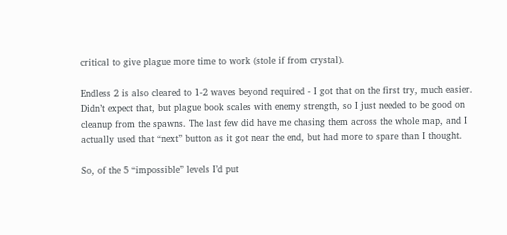critical to give plague more time to work (stole if from crystal).

Endless 2 is also cleared to 1-2 waves beyond required - I got that on the first try, much easier. Didn’t expect that, but plague book scales with enemy strength, so I just needed to be good on cleanup from the spawns. The last few did have me chasing them across the whole map, and I actually used that “next” button as it got near the end, but had more to spare than I thought.

So, of the 5 “impossible” levels I’d put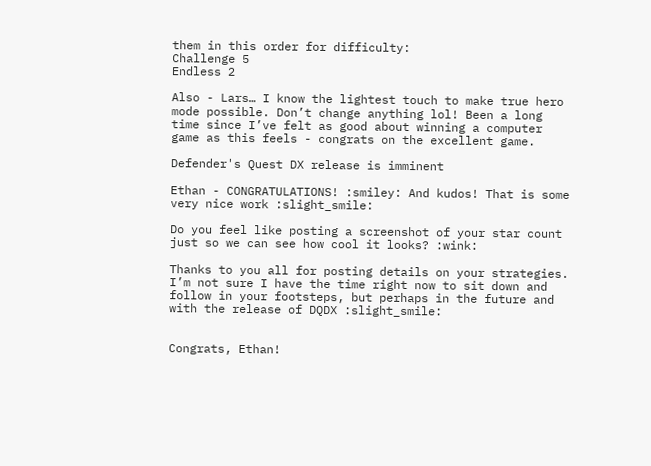them in this order for difficulty:
Challenge 5
Endless 2

Also - Lars… I know the lightest touch to make true hero mode possible. Don’t change anything lol! Been a long time since I’ve felt as good about winning a computer game as this feels - congrats on the excellent game.

Defender's Quest DX release is imminent

Ethan - CONGRATULATIONS! :smiley: And kudos! That is some very nice work :slight_smile:

Do you feel like posting a screenshot of your star count just so we can see how cool it looks? :wink:

Thanks to you all for posting details on your strategies. I’m not sure I have the time right now to sit down and follow in your footsteps, but perhaps in the future and with the release of DQDX :slight_smile:


Congrats, Ethan!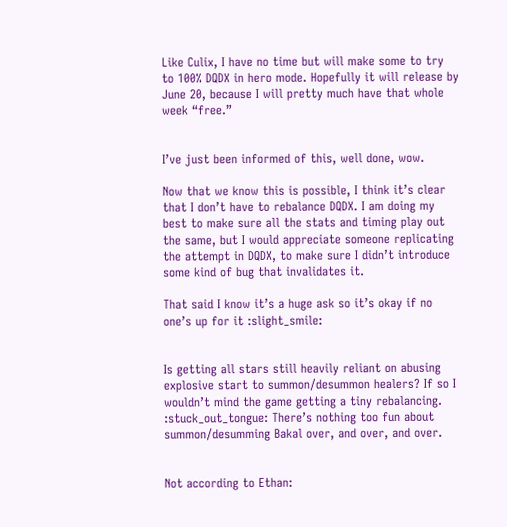Like Culix, I have no time but will make some to try to 100% DQDX in hero mode. Hopefully it will release by June 20, because I will pretty much have that whole week “free.”


I’ve just been informed of this, well done, wow.

Now that we know this is possible, I think it’s clear that I don’t have to rebalance DQDX. I am doing my best to make sure all the stats and timing play out the same, but I would appreciate someone replicating the attempt in DQDX, to make sure I didn’t introduce some kind of bug that invalidates it.

That said I know it’s a huge ask so it’s okay if no one’s up for it :slight_smile:


Is getting all stars still heavily reliant on abusing explosive start to summon/desummon healers? If so I wouldn’t mind the game getting a tiny rebalancing. :stuck_out_tongue: There’s nothing too fun about summon/desumming Bakal over, and over, and over.


Not according to Ethan: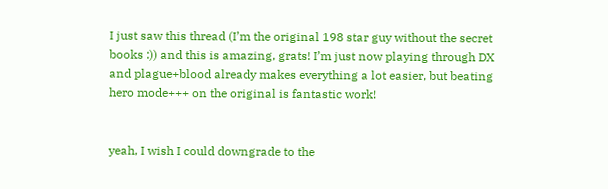I just saw this thread (I’m the original 198 star guy without the secret books :)) and this is amazing, grats! I’m just now playing through DX and plague+blood already makes everything a lot easier, but beating hero mode+++ on the original is fantastic work!


yeah, I wish I could downgrade to the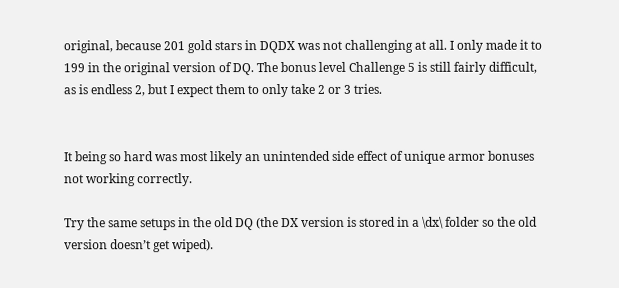original, because 201 gold stars in DQDX was not challenging at all. I only made it to 199 in the original version of DQ. The bonus level Challenge 5 is still fairly difficult, as is endless 2, but I expect them to only take 2 or 3 tries.


It being so hard was most likely an unintended side effect of unique armor bonuses not working correctly.

Try the same setups in the old DQ (the DX version is stored in a \dx\ folder so the old version doesn’t get wiped).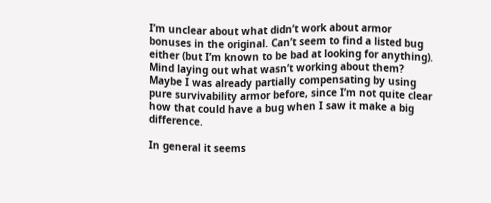I’m unclear about what didn’t work about armor bonuses in the original. Can’t seem to find a listed bug either (but I’m known to be bad at looking for anything). Mind laying out what wasn’t working about them? Maybe I was already partially compensating by using pure survivability armor before, since I’m not quite clear how that could have a bug when I saw it make a big difference.

In general it seems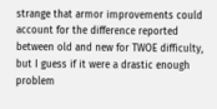strange that armor improvements could account for the difference reported between old and new for TWOE difficulty, but I guess if it were a drastic enough problem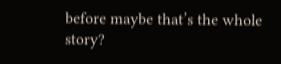before maybe that’s the whole story?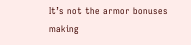It’s not the armor bonuses making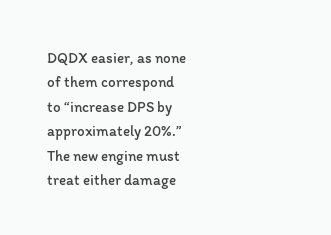DQDX easier, as none of them correspond to “increase DPS by approximately 20%.” The new engine must treat either damage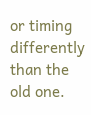or timing differently than the old one.